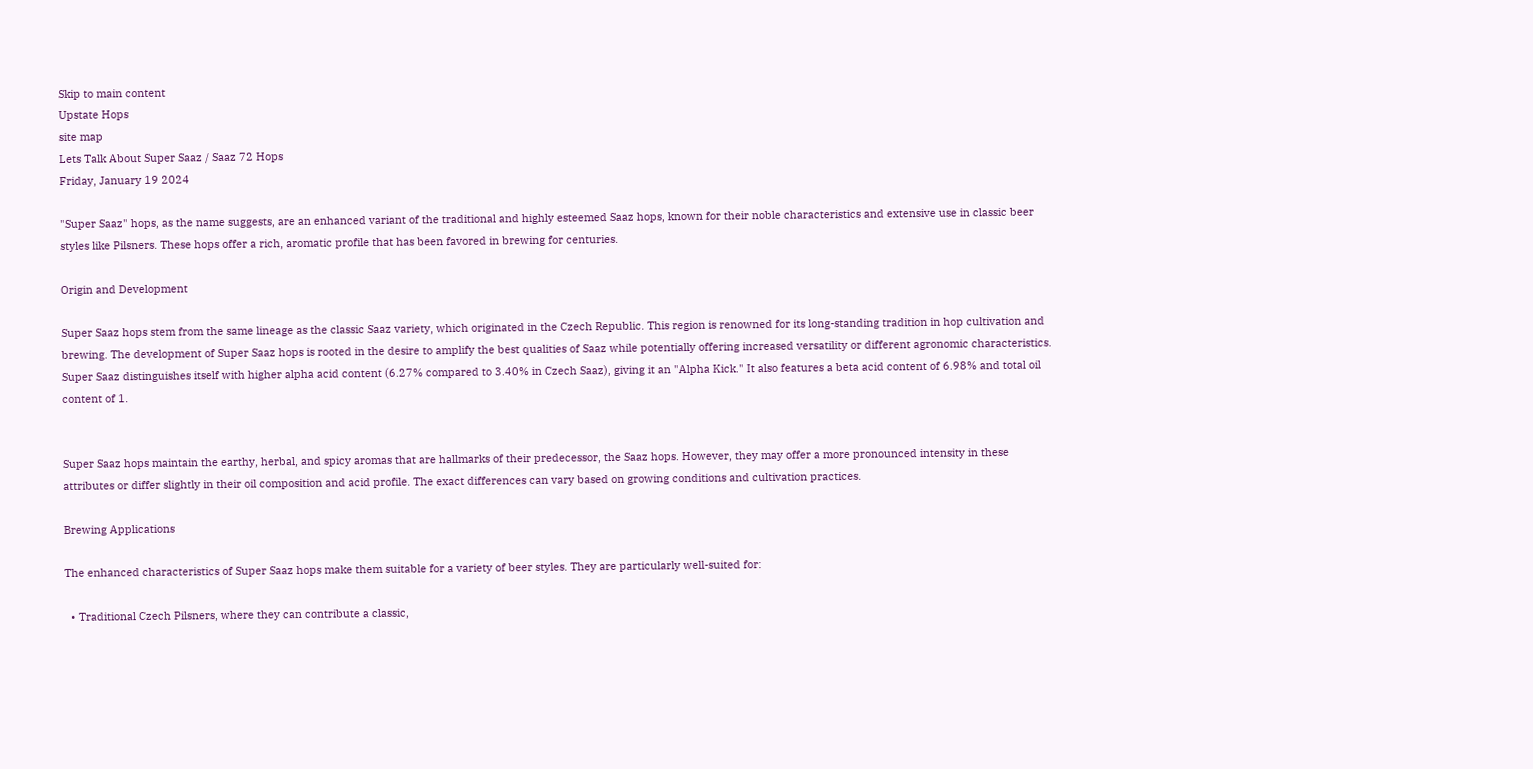Skip to main content
Upstate Hops
site map
Lets Talk About Super Saaz / Saaz 72 Hops
Friday, January 19 2024

"Super Saaz" hops, as the name suggests, are an enhanced variant of the traditional and highly esteemed Saaz hops, known for their noble characteristics and extensive use in classic beer styles like Pilsners. These hops offer a rich, aromatic profile that has been favored in brewing for centuries.

Origin and Development

Super Saaz hops stem from the same lineage as the classic Saaz variety, which originated in the Czech Republic. This region is renowned for its long-standing tradition in hop cultivation and brewing. The development of Super Saaz hops is rooted in the desire to amplify the best qualities of Saaz while potentially offering increased versatility or different agronomic characteristics.  Super Saaz distinguishes itself with higher alpha acid content (6.27% compared to 3.40% in Czech Saaz), giving it an "Alpha Kick." It also features a beta acid content of 6.98% and total oil content of 1.


Super Saaz hops maintain the earthy, herbal, and spicy aromas that are hallmarks of their predecessor, the Saaz hops. However, they may offer a more pronounced intensity in these attributes or differ slightly in their oil composition and acid profile. The exact differences can vary based on growing conditions and cultivation practices.

Brewing Applications

The enhanced characteristics of Super Saaz hops make them suitable for a variety of beer styles. They are particularly well-suited for:

  • Traditional Czech Pilsners, where they can contribute a classic,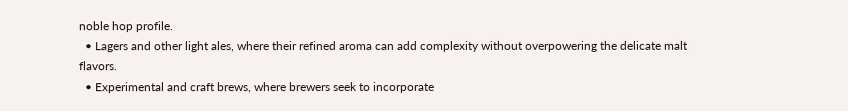noble hop profile.
  • Lagers and other light ales, where their refined aroma can add complexity without overpowering the delicate malt flavors.
  • Experimental and craft brews, where brewers seek to incorporate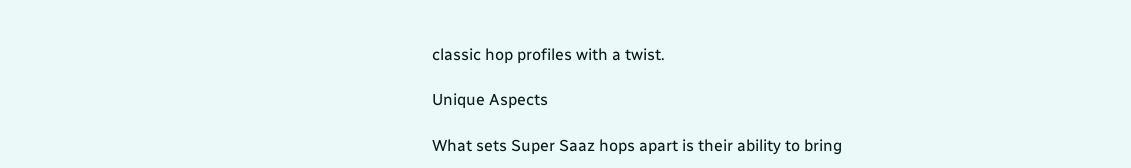classic hop profiles with a twist.

Unique Aspects

What sets Super Saaz hops apart is their ability to bring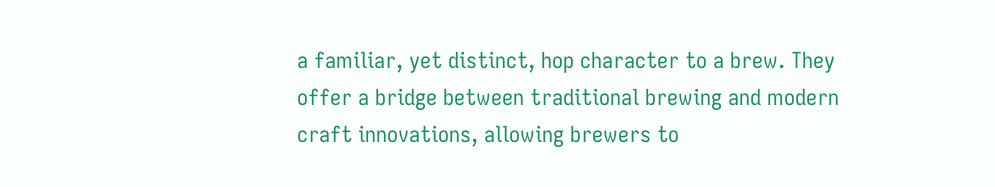a familiar, yet distinct, hop character to a brew. They offer a bridge between traditional brewing and modern craft innovations, allowing brewers to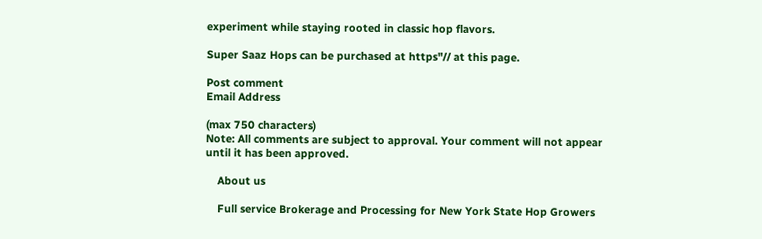experiment while staying rooted in classic hop flavors.

Super Saaz Hops can be purchased at https"// at this page.

Post comment
Email Address

(max 750 characters)
Note: All comments are subject to approval. Your comment will not appear until it has been approved.

    About us

    Full service Brokerage and Processing for New York State Hop Growers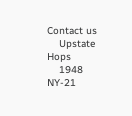Contact us
    Upstate Hops
    1948 NY-21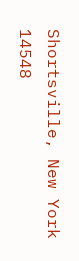Shortsville, New York 14548